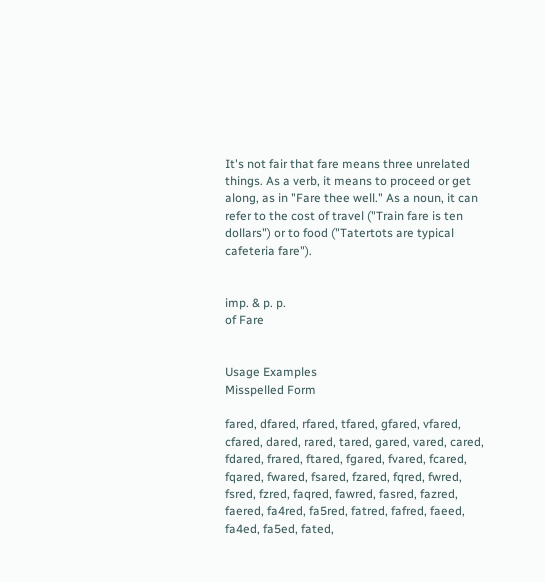It's not fair that fare means three unrelated things. As a verb, it means to proceed or get along, as in "Fare thee well." As a noun, it can refer to the cost of travel ("Train fare is ten dollars") or to food ("Tatertots are typical cafeteria fare").


imp. & p. p.
of Fare


Usage Examples
Misspelled Form

fared, dfared, rfared, tfared, gfared, vfared, cfared, dared, rared, tared, gared, vared, cared, fdared, frared, ftared, fgared, fvared, fcared, fqared, fwared, fsared, fzared, fqred, fwred, fsred, fzred, faqred, fawred, fasred, fazred, faered, fa4red, fa5red, fatred, fafred, faeed, fa4ed, fa5ed, fated,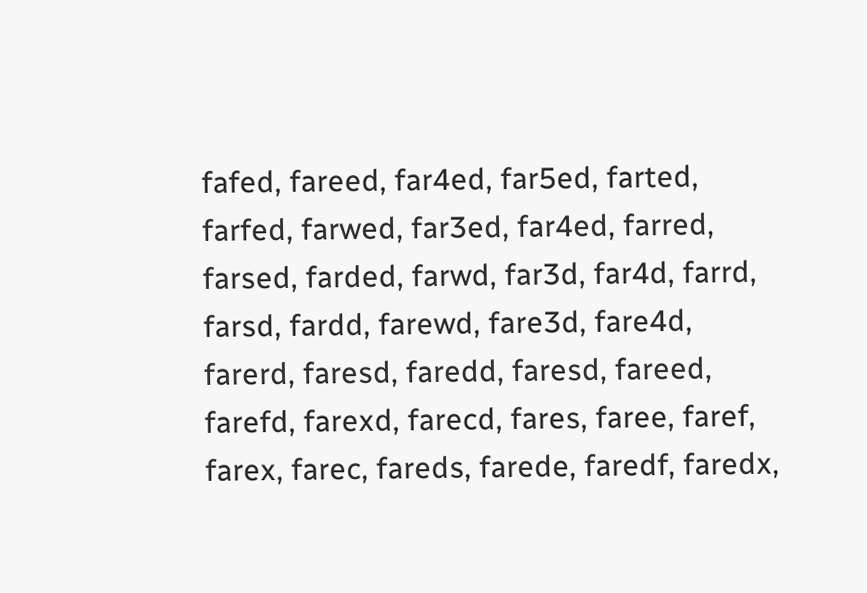fafed, fareed, far4ed, far5ed, farted, farfed, farwed, far3ed, far4ed, farred, farsed, farded, farwd, far3d, far4d, farrd, farsd, fardd, farewd, fare3d, fare4d, farerd, faresd, faredd, faresd, fareed, farefd, farexd, farecd, fares, faree, faref, farex, farec, fareds, farede, faredf, faredx,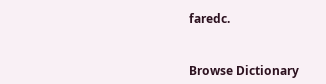faredc.


Browse Dictionary